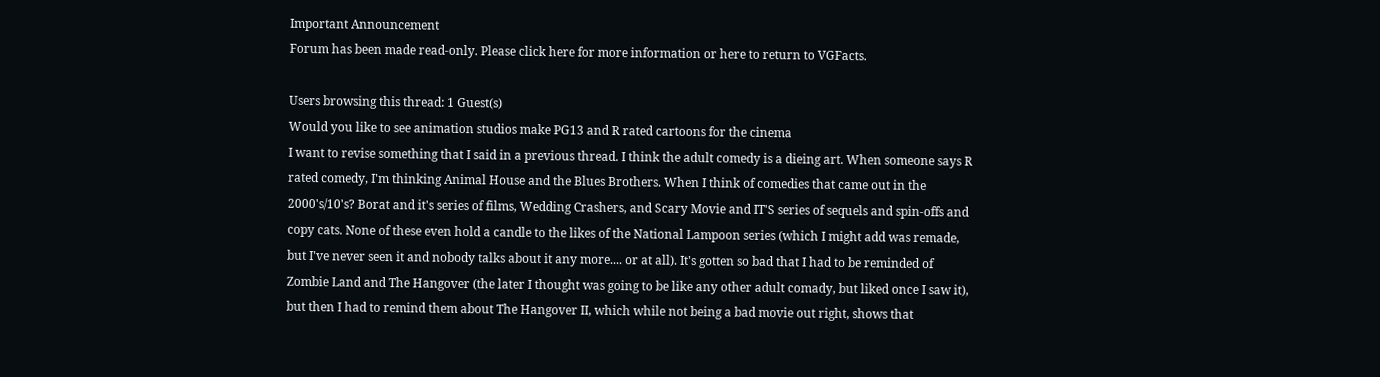Important Announcement
Forum has been made read-only. Please click here for more information or here to return to VGFacts.

Users browsing this thread: 1 Guest(s)
Would you like to see animation studios make PG13 and R rated cartoons for the cinema
I want to revise something that I said in a previous thread. I think the adult comedy is a dieing art. When someone says R rated comedy, I'm thinking Animal House and the Blues Brothers. When I think of comedies that came out in the 2000's/10's? Borat and it's series of films, Wedding Crashers, and Scary Movie and IT'S series of sequels and spin-offs and copy cats. None of these even hold a candle to the likes of the National Lampoon series (which I might add was remade, but I've never seen it and nobody talks about it any more.... or at all). It's gotten so bad that I had to be reminded of Zombie Land and The Hangover (the later I thought was going to be like any other adult comady, but liked once I saw it), but then I had to remind them about The Hangover II, which while not being a bad movie out right, shows that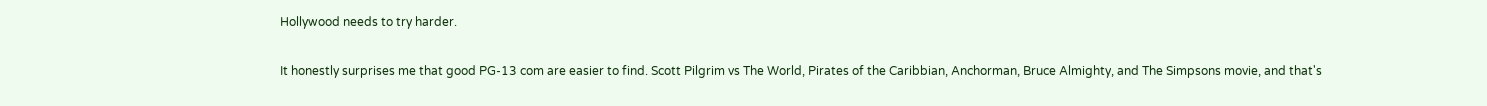Hollywood needs to try harder.

It honestly surprises me that good PG-13 com are easier to find. Scott Pilgrim vs The World, Pirates of the Caribbian, Anchorman, Bruce Almighty, and The Simpsons movie, and that's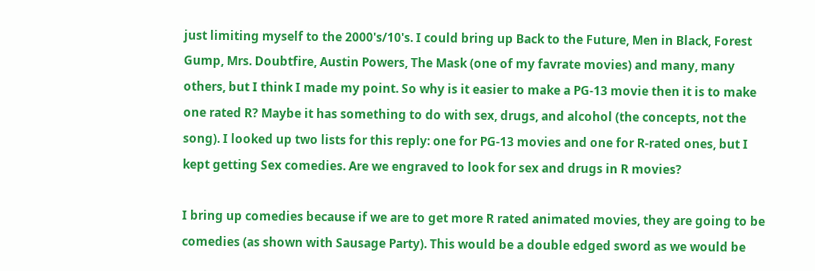just limiting myself to the 2000's/10's. I could bring up Back to the Future, Men in Black, Forest Gump, Mrs. Doubtfire, Austin Powers, The Mask (one of my favrate movies) and many, many others, but I think I made my point. So why is it easier to make a PG-13 movie then it is to make one rated R? Maybe it has something to do with sex, drugs, and alcohol (the concepts, not the song). I looked up two lists for this reply: one for PG-13 movies and one for R-rated ones, but I kept getting Sex comedies. Are we engraved to look for sex and drugs in R movies?

I bring up comedies because if we are to get more R rated animated movies, they are going to be comedies (as shown with Sausage Party). This would be a double edged sword as we would be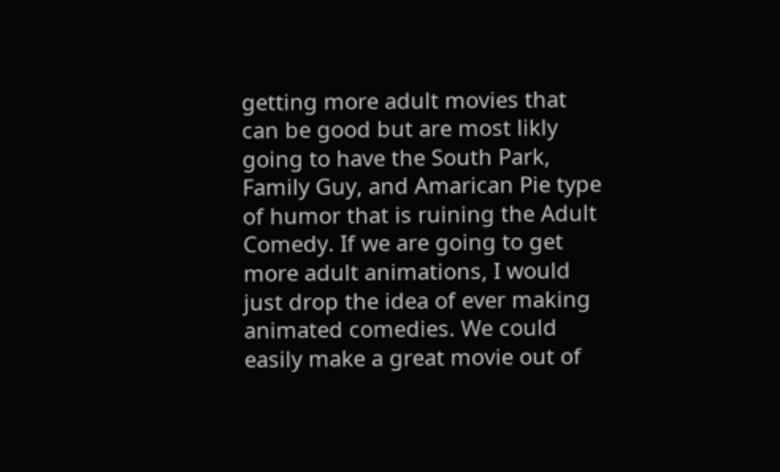getting more adult movies that can be good but are most likly going to have the South Park, Family Guy, and Amarican Pie type of humor that is ruining the Adult Comedy. If we are going to get more adult animations, I would just drop the idea of ever making animated comedies. We could easily make a great movie out of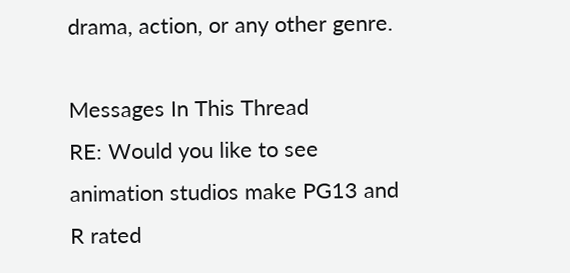drama, action, or any other genre.

Messages In This Thread
RE: Would you like to see animation studios make PG13 and R rated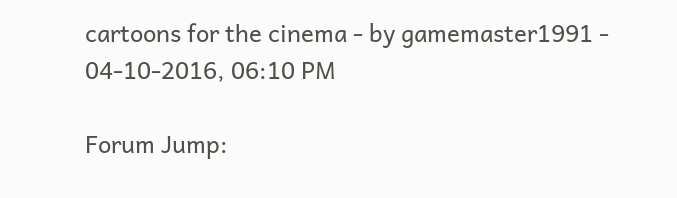cartoons for the cinema - by gamemaster1991 - 04-10-2016, 06:10 PM

Forum Jump: